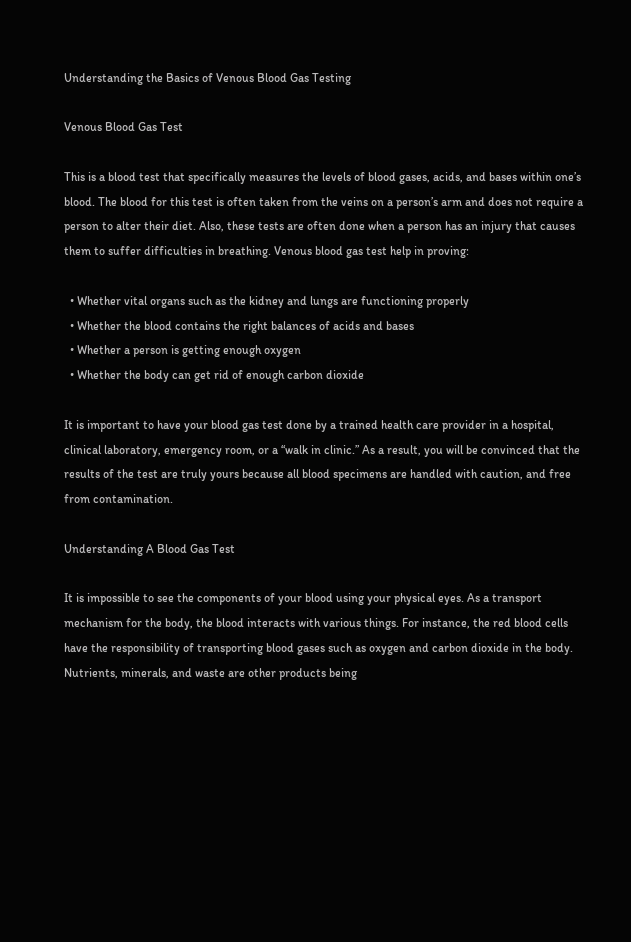Understanding the Basics of Venous Blood Gas Testing

Venous Blood Gas Test

This is a blood test that specifically measures the levels of blood gases, acids, and bases within one’s blood. The blood for this test is often taken from the veins on a person’s arm and does not require a person to alter their diet. Also, these tests are often done when a person has an injury that causes them to suffer difficulties in breathing. Venous blood gas test help in proving:

  • Whether vital organs such as the kidney and lungs are functioning properly
  • Whether the blood contains the right balances of acids and bases
  • Whether a person is getting enough oxygen
  • Whether the body can get rid of enough carbon dioxide

It is important to have your blood gas test done by a trained health care provider in a hospital, clinical laboratory, emergency room, or a “walk in clinic.” As a result, you will be convinced that the results of the test are truly yours because all blood specimens are handled with caution, and free from contamination.

Understanding A Blood Gas Test

It is impossible to see the components of your blood using your physical eyes. As a transport mechanism for the body, the blood interacts with various things. For instance, the red blood cells have the responsibility of transporting blood gases such as oxygen and carbon dioxide in the body. Nutrients, minerals, and waste are other products being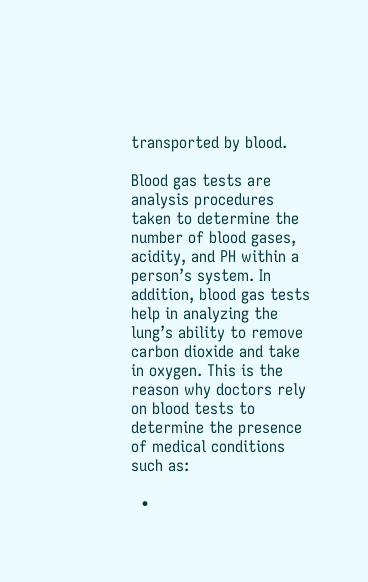transported by blood.

Blood gas tests are analysis procedures taken to determine the number of blood gases, acidity, and PH within a person’s system. In addition, blood gas tests help in analyzing the lung’s ability to remove carbon dioxide and take in oxygen. This is the reason why doctors rely on blood tests to determine the presence of medical conditions such as:

  •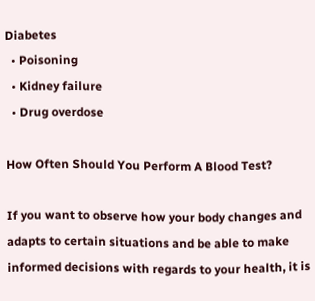Diabetes
  • Poisoning
  • Kidney failure
  • Drug overdose

How Often Should You Perform A Blood Test?

If you want to observe how your body changes and adapts to certain situations and be able to make informed decisions with regards to your health, it is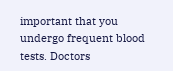important that you undergo frequent blood tests. Doctors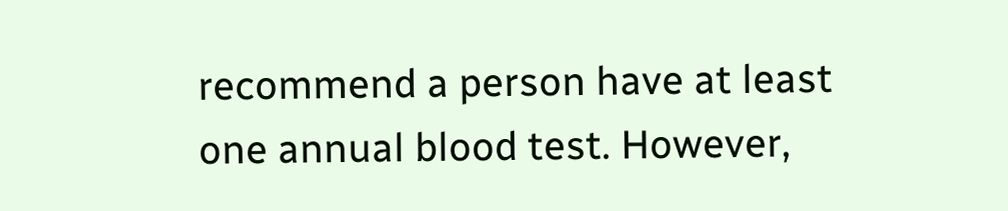recommend a person have at least one annual blood test. However,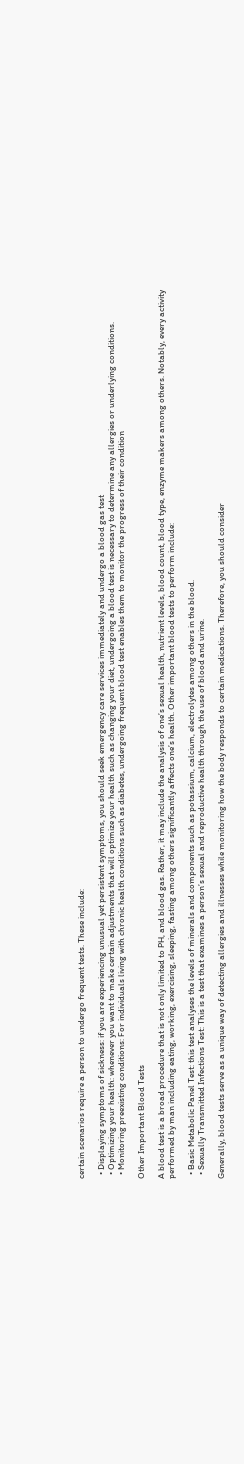certain scenarios require a person to undergo frequent tests. These include:

  • Displaying symptoms of sickness: if you are experiencing unusual yet persistent symptoms, you should seek emergency care services immediately and undergo a blood gas test
  • Optimizing your health: whenever you want to make certain adjustments that will optimize your health such as changing your diet, undergoing a blood test is necessary to determine any allergies or underlying conditions.
  • Monitoring preexisting conditions: For individuals living with chronic health conditions such as diabetes, undergoing frequent blood test enables them to monitor the progress of their condition

Other Important Blood Tests

A blood test is a broad procedure that is not only limited to PH, and blood gas. Rather, it may include the analysis of one’s sexual health, nutrient levels, blood count, blood type, enzyme makers among others. Notably, every activity performed by man including eating, working, exercising, sleeping, fasting among others significantly affects one’s health. Other important blood tests to perform include:

  • Basic Metabolic Panel Test: this test analyses the levels of minerals and components such as potassium, calcium, electrolytes among others in the blood.
  • Sexually Transmitted Infections Test: This is a test that examines a person’s sexual and reproductive health through the use of blood and urine.

Generally, blood tests serve as a unique way of detecting allergies and illnesses while monitoring how the body responds to certain medications. Therefore, you should consider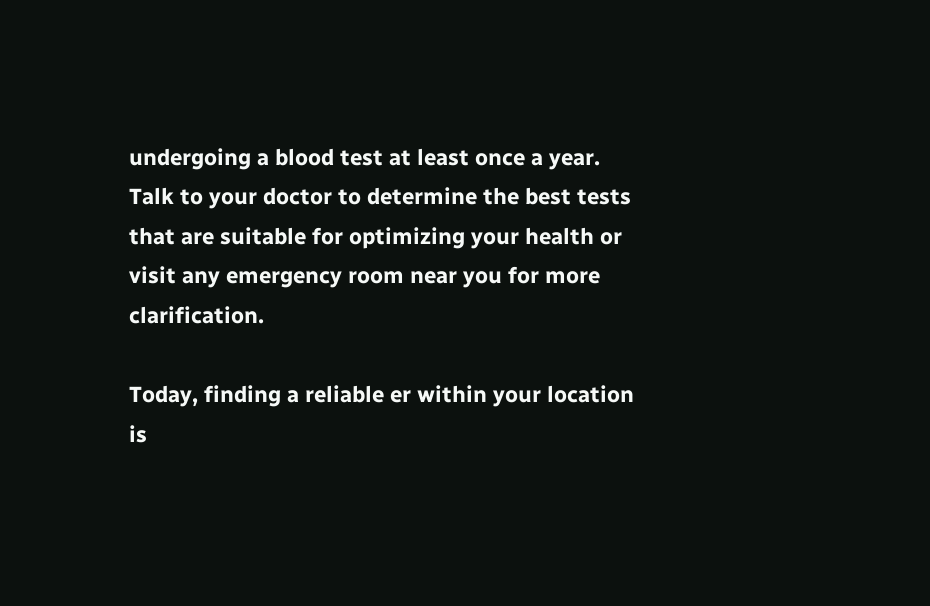undergoing a blood test at least once a year. Talk to your doctor to determine the best tests that are suitable for optimizing your health or visit any emergency room near you for more clarification.

Today, finding a reliable er within your location is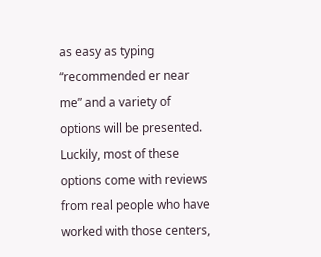as easy as typing “recommended er near me” and a variety of options will be presented. Luckily, most of these options come with reviews from real people who have worked with those centers,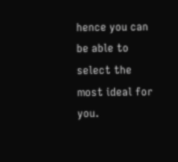hence you can be able to select the most ideal for you.